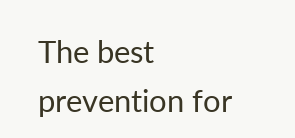The best prevention for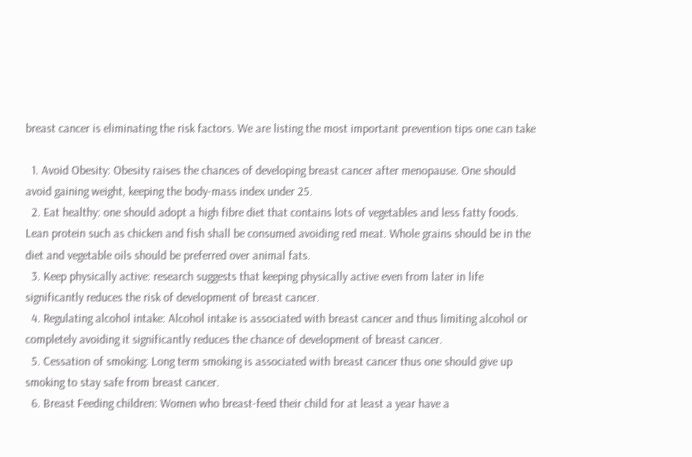breast cancer is eliminating the risk factors. We are listing the most important prevention tips one can take

  1. Avoid Obesity: Obesity raises the chances of developing breast cancer after menopause. One should avoid gaining weight, keeping the body-mass index under 25.
  2. Eat healthy: one should adopt a high fibre diet that contains lots of vegetables and less fatty foods. Lean protein such as chicken and fish shall be consumed avoiding red meat. Whole grains should be in the diet and vegetable oils should be preferred over animal fats.
  3. Keep physically active: research suggests that keeping physically active even from later in life significantly reduces the risk of development of breast cancer.
  4. Regulating alcohol intake: Alcohol intake is associated with breast cancer and thus limiting alcohol or completely avoiding it significantly reduces the chance of development of breast cancer.
  5. Cessation of smoking: Long term smoking is associated with breast cancer thus one should give up smoking to stay safe from breast cancer.
  6. Breast Feeding children: Women who breast-feed their child for at least a year have a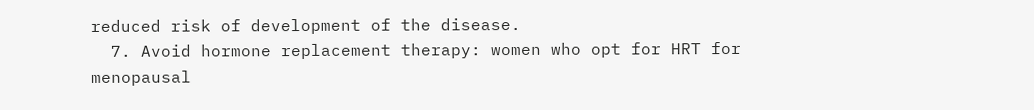reduced risk of development of the disease.
  7. Avoid hormone replacement therapy: women who opt for HRT for menopausal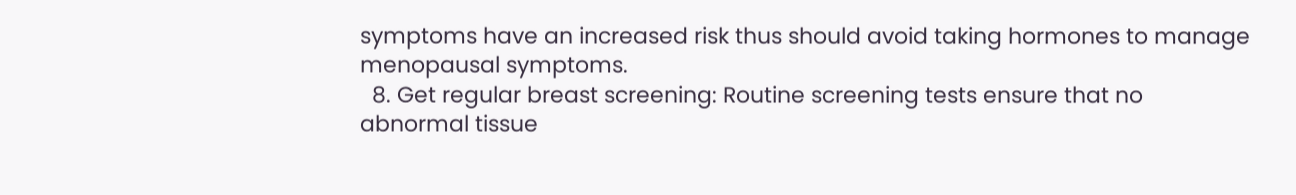symptoms have an increased risk thus should avoid taking hormones to manage menopausal symptoms.
  8. Get regular breast screening: Routine screening tests ensure that no abnormal tissue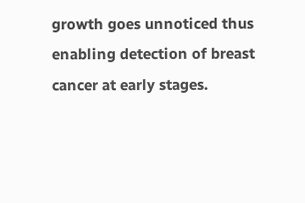growth goes unnoticed thus enabling detection of breast cancer at early stages.